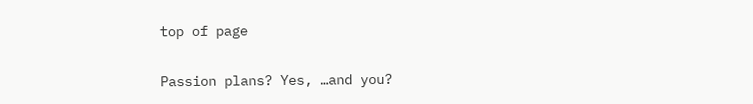top of page

Passion plans? Yes, …and you?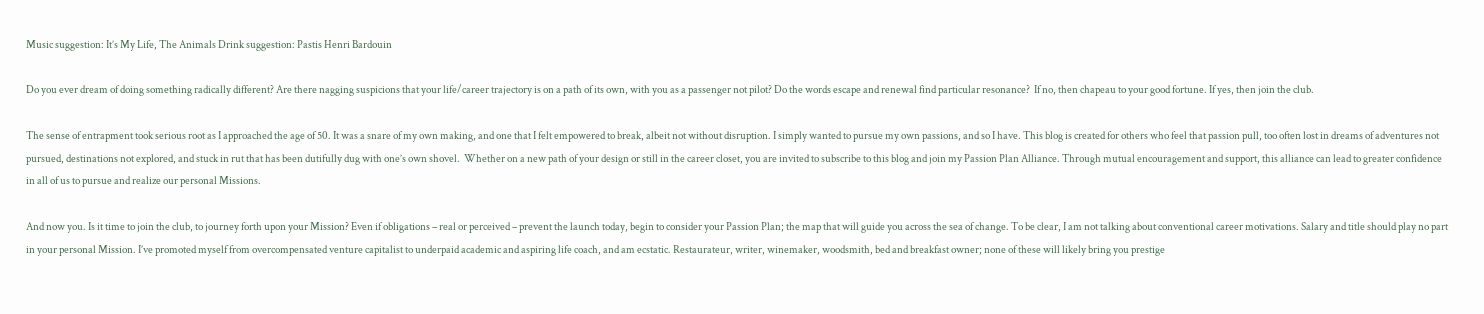Music suggestion: It’s My Life, The Animals Drink suggestion: Pastis Henri Bardouin

Do you ever dream of doing something radically different? Are there nagging suspicions that your life/career trajectory is on a path of its own, with you as a passenger not pilot? Do the words escape and renewal find particular resonance?  If no, then chapeau to your good fortune. If yes, then join the club.

The sense of entrapment took serious root as I approached the age of 50. It was a snare of my own making, and one that I felt empowered to break, albeit not without disruption. I simply wanted to pursue my own passions, and so I have. This blog is created for others who feel that passion pull, too often lost in dreams of adventures not pursued, destinations not explored, and stuck in rut that has been dutifully dug with one’s own shovel.  Whether on a new path of your design or still in the career closet, you are invited to subscribe to this blog and join my Passion Plan Alliance. Through mutual encouragement and support, this alliance can lead to greater confidence in all of us to pursue and realize our personal Missions.

And now you. Is it time to join the club, to journey forth upon your Mission? Even if obligations – real or perceived – prevent the launch today, begin to consider your Passion Plan; the map that will guide you across the sea of change. To be clear, I am not talking about conventional career motivations. Salary and title should play no part in your personal Mission. I’ve promoted myself from overcompensated venture capitalist to underpaid academic and aspiring life coach, and am ecstatic. Restaurateur, writer, winemaker, woodsmith, bed and breakfast owner; none of these will likely bring you prestige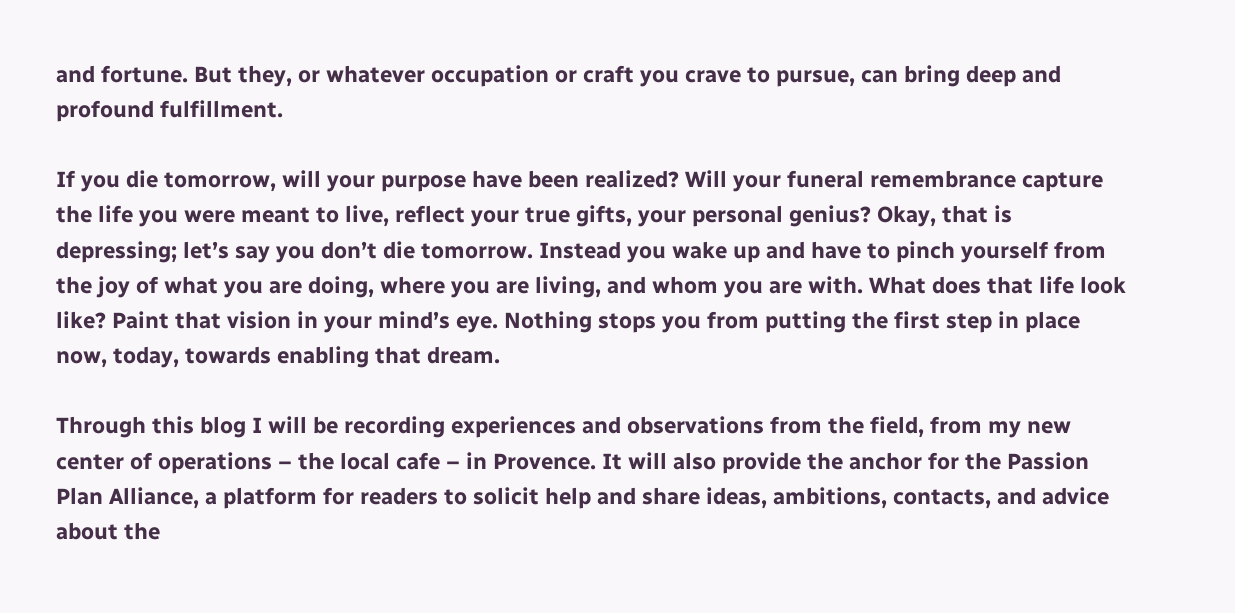and fortune. But they, or whatever occupation or craft you crave to pursue, can bring deep and profound fulfillment.

If you die tomorrow, will your purpose have been realized? Will your funeral remembrance capture the life you were meant to live, reflect your true gifts, your personal genius? Okay, that is depressing; let’s say you don’t die tomorrow. Instead you wake up and have to pinch yourself from the joy of what you are doing, where you are living, and whom you are with. What does that life look like? Paint that vision in your mind’s eye. Nothing stops you from putting the first step in place now, today, towards enabling that dream.

Through this blog I will be recording experiences and observations from the field, from my new center of operations – the local cafe – in Provence. It will also provide the anchor for the Passion Plan Alliance, a platform for readers to solicit help and share ideas, ambitions, contacts, and advice about the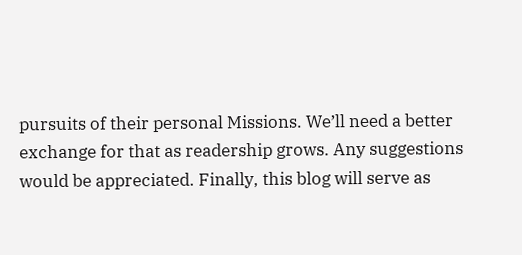pursuits of their personal Missions. We’ll need a better exchange for that as readership grows. Any suggestions would be appreciated. Finally, this blog will serve as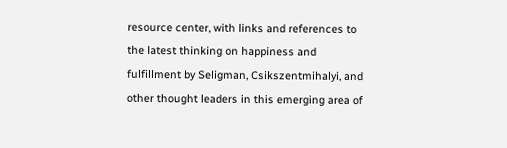resource center, with links and references to the latest thinking on happiness and fulfillment by Seligman, Csikszentmihalyi, and other thought leaders in this emerging area of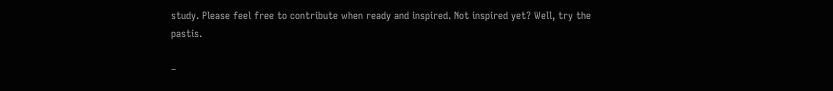study. Please feel free to contribute when ready and inspired. Not inspired yet? Well, try the pastis.

–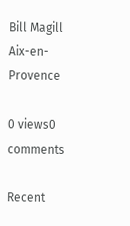Bill Magill Aix-en-Provence

0 views0 comments

Recent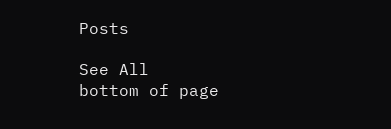Posts

See All
bottom of page